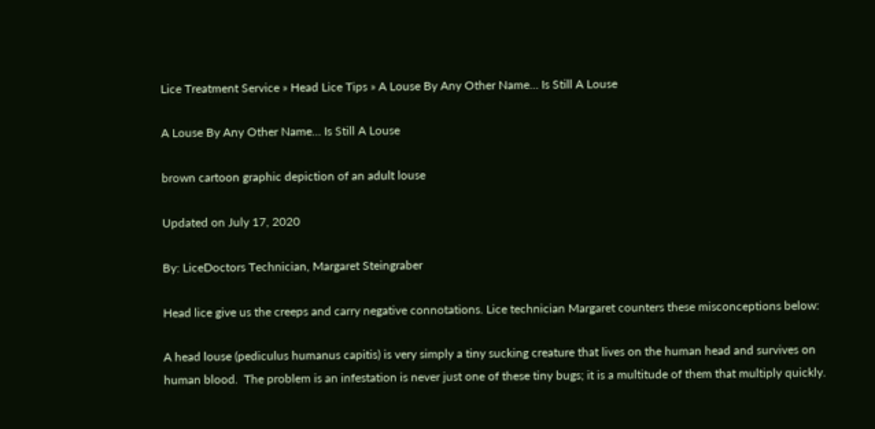Lice Treatment Service » Head Lice Tips » A Louse By Any Other Name… Is Still A Louse

A Louse By Any Other Name… Is Still A Louse

brown cartoon graphic depiction of an adult louse

Updated on July 17, 2020

By: LiceDoctors Technician, Margaret Steingraber

Head lice give us the creeps and carry negative connotations. Lice technician Margaret counters these misconceptions below:

A head louse (pediculus humanus capitis) is very simply a tiny sucking creature that lives on the human head and survives on human blood.  The problem is an infestation is never just one of these tiny bugs; it is a multitude of them that multiply quickly.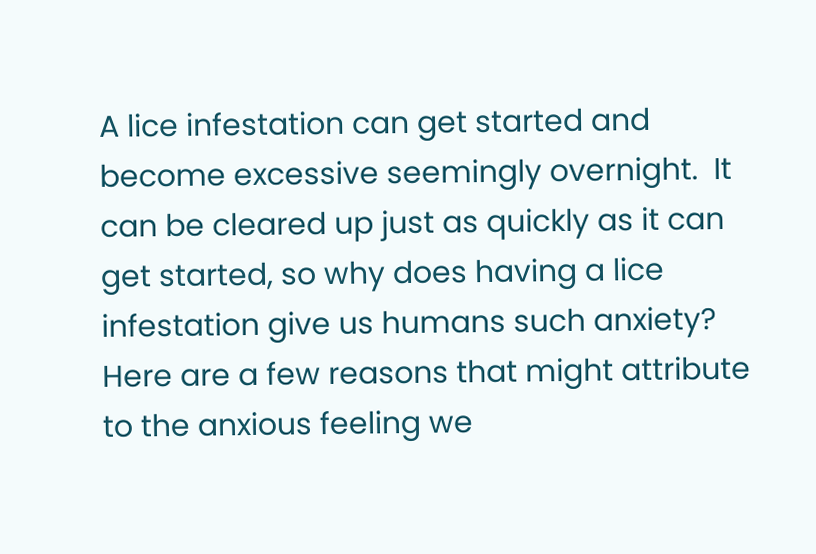A lice infestation can get started and become excessive seemingly overnight.  It can be cleared up just as quickly as it can get started, so why does having a lice infestation give us humans such anxiety? Here are a few reasons that might attribute to the anxious feeling we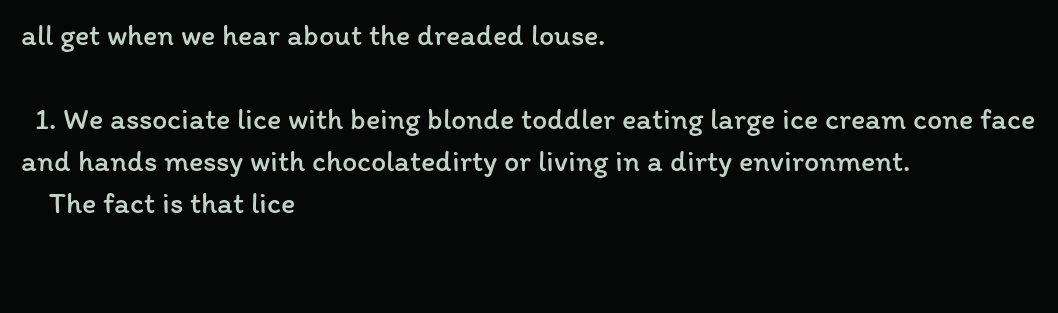all get when we hear about the dreaded louse.

  1. We associate lice with being blonde toddler eating large ice cream cone face and hands messy with chocolatedirty or living in a dirty environment.
    The fact is that lice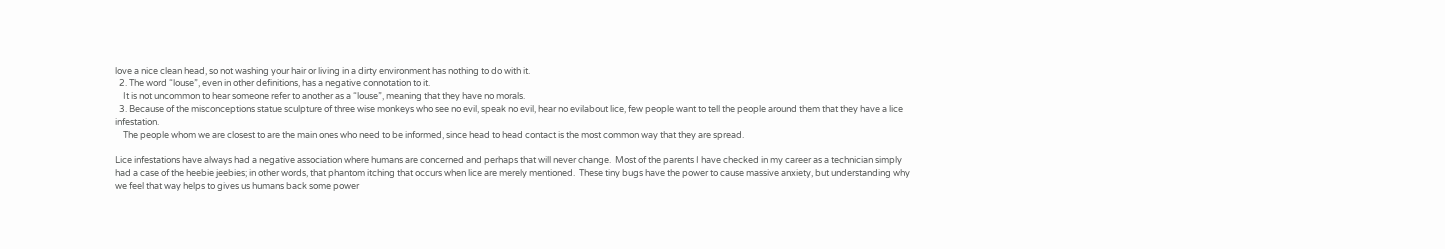love a nice clean head, so not washing your hair or living in a dirty environment has nothing to do with it.
  2. The word “louse”, even in other definitions, has a negative connotation to it.
    It is not uncommon to hear someone refer to another as a “louse”, meaning that they have no morals.
  3. Because of the misconceptions statue sculpture of three wise monkeys who see no evil, speak no evil, hear no evilabout lice, few people want to tell the people around them that they have a lice infestation.
    The people whom we are closest to are the main ones who need to be informed, since head to head contact is the most common way that they are spread.

Lice infestations have always had a negative association where humans are concerned and perhaps that will never change.  Most of the parents I have checked in my career as a technician simply had a case of the heebie jeebies; in other words, that phantom itching that occurs when lice are merely mentioned.  These tiny bugs have the power to cause massive anxiety, but understanding why we feel that way helps to gives us humans back some power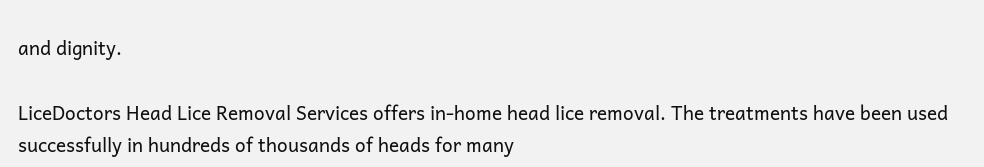and dignity.

LiceDoctors Head Lice Removal Services offers in-home head lice removal. The treatments have been used successfully in hundreds of thousands of heads for many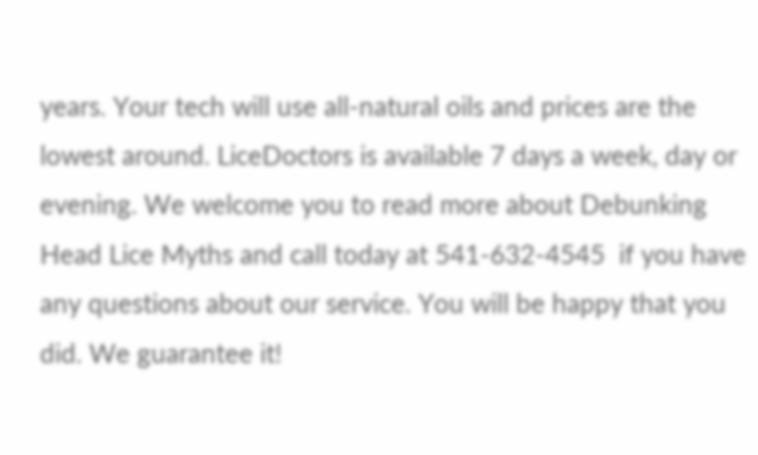years. Your tech will use all-natural oils and prices are the lowest around. LiceDoctors is available 7 days a week, day or evening. We welcome you to read more about Debunking Head Lice Myths and call today at 541-632-4545  if you have any questions about our service. You will be happy that you did. We guarantee it!